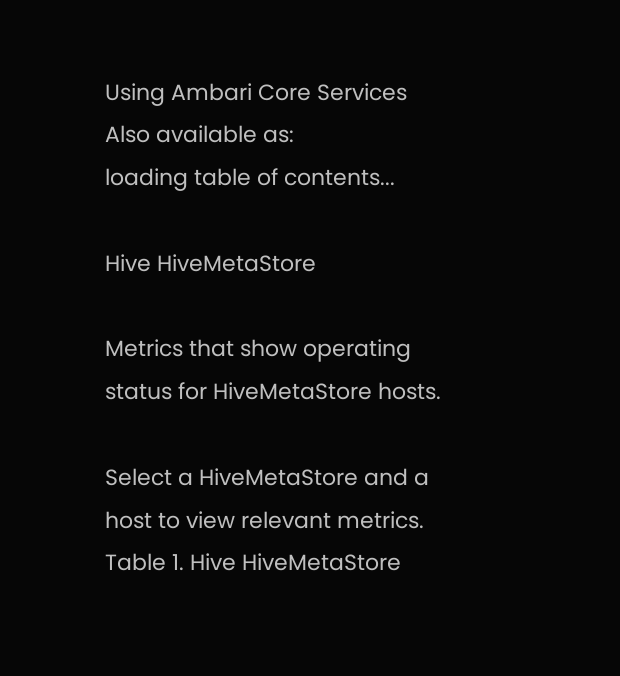Using Ambari Core Services
Also available as:
loading table of contents...

Hive HiveMetaStore

Metrics that show operating status for HiveMetaStore hosts.

Select a HiveMetaStore and a host to view relevant metrics.
Table 1. Hive HiveMetaStore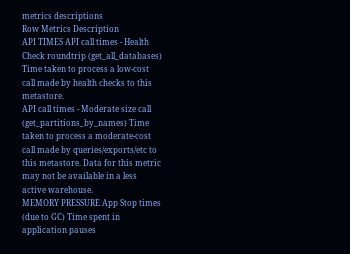metrics descriptions
Row Metrics Description
API TIMES API call times - Health Check roundtrip (get_all_databases) Time taken to process a low-cost call made by health checks to this metastore.
API call times - Moderate size call (get_partitions_by_names) Time taken to process a moderate-cost call made by queries/exports/etc to this metastore. Data for this metric may not be available in a less active warehouse.
MEMORY PRESSURE App Stop times (due to GC) Time spent in application pauses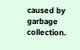caused by garbage collection.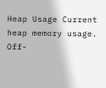Heap Usage Current heap memory usage.
Off-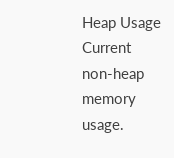Heap Usage Current non-heap memory usage.